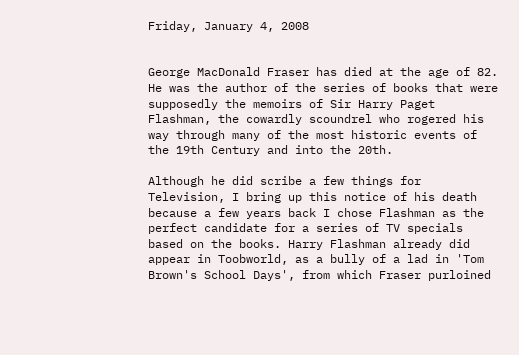Friday, January 4, 2008


George MacDonald Fraser has died at the age of 82. He was the author of the series of books that were supposedly the memoirs of Sir Harry Paget Flashman, the cowardly scoundrel who rogered his way through many of the most historic events of the 19th Century and into the 20th.

Although he did scribe a few things for Television, I bring up this notice of his death because a few years back I chose Flashman as the perfect candidate for a series of TV specials based on the books. Harry Flashman already did appear in Toobworld, as a bully of a lad in 'Tom Brown's School Days', from which Fraser purloined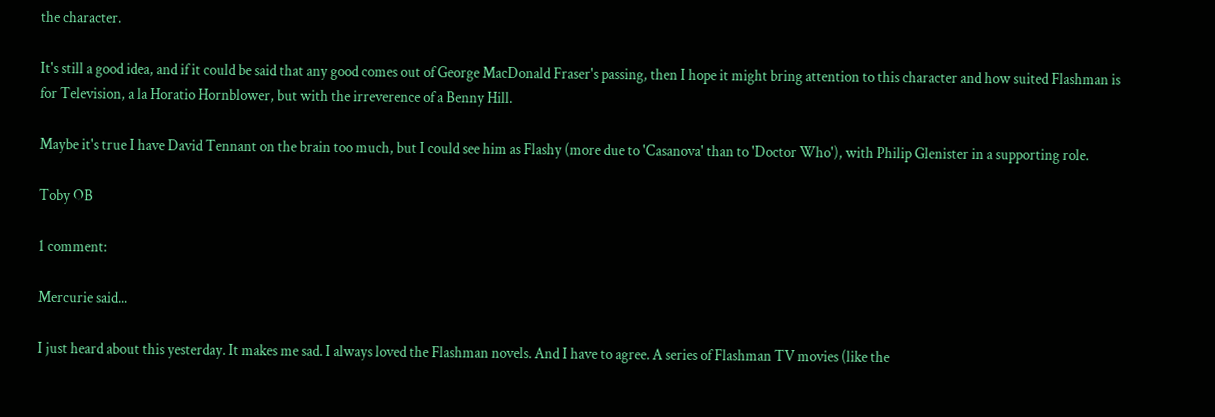the character.

It's still a good idea, and if it could be said that any good comes out of George MacDonald Fraser's passing, then I hope it might bring attention to this character and how suited Flashman is for Television, a la Horatio Hornblower, but with the irreverence of a Benny Hill.

Maybe it's true I have David Tennant on the brain too much, but I could see him as Flashy (more due to 'Casanova' than to 'Doctor Who'), with Philip Glenister in a supporting role.

Toby OB

1 comment:

Mercurie said...

I just heard about this yesterday. It makes me sad. I always loved the Flashman novels. And I have to agree. A series of Flashman TV movies (like the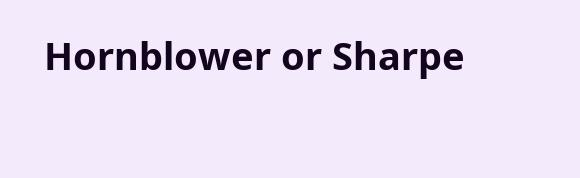Hornblower or Sharpe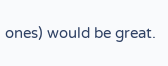ones) would be great.